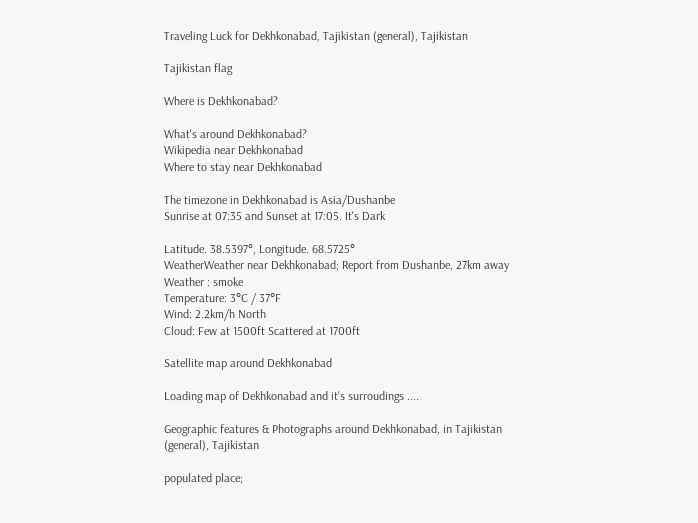Traveling Luck for Dekhkonabad, Tajikistan (general), Tajikistan

Tajikistan flag

Where is Dekhkonabad?

What's around Dekhkonabad?
Wikipedia near Dekhkonabad
Where to stay near Dekhkonabad

The timezone in Dekhkonabad is Asia/Dushanbe
Sunrise at 07:35 and Sunset at 17:05. It's Dark

Latitude. 38.5397°, Longitude. 68.5725°
WeatherWeather near Dekhkonabad; Report from Dushanbe, 27km away
Weather : smoke
Temperature: 3°C / 37°F
Wind: 2.2km/h North
Cloud: Few at 1500ft Scattered at 1700ft

Satellite map around Dekhkonabad

Loading map of Dekhkonabad and it's surroudings ....

Geographic features & Photographs around Dekhkonabad, in Tajikistan (general), Tajikistan

populated place;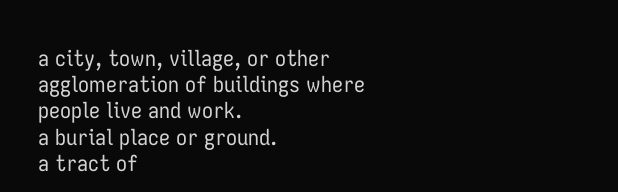a city, town, village, or other agglomeration of buildings where people live and work.
a burial place or ground.
a tract of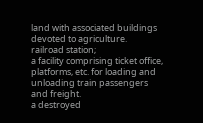land with associated buildings devoted to agriculture.
railroad station;
a facility comprising ticket office, platforms, etc. for loading and unloading train passengers and freight.
a destroyed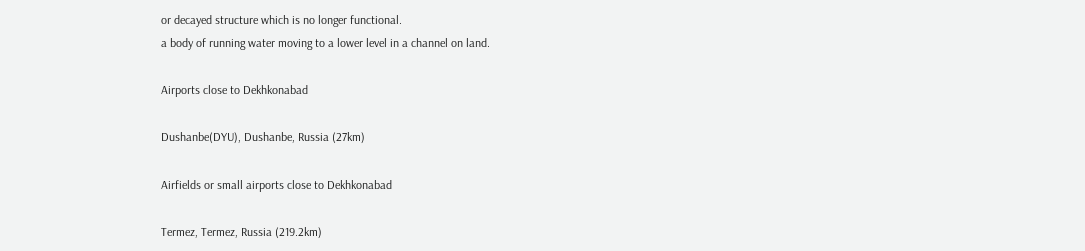or decayed structure which is no longer functional.
a body of running water moving to a lower level in a channel on land.

Airports close to Dekhkonabad

Dushanbe(DYU), Dushanbe, Russia (27km)

Airfields or small airports close to Dekhkonabad

Termez, Termez, Russia (219.2km)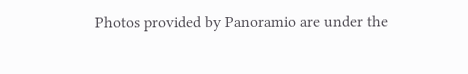Photos provided by Panoramio are under the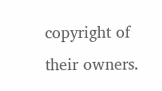copyright of their owners.